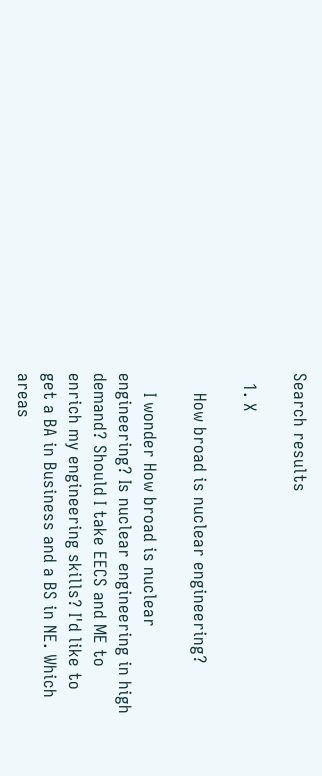Search results

  1. X

    How broad is nuclear engineering?

    I wonder How broad is nuclear engineering? Is nuclear engineering in high demand? Should I take EECS and ME to enrich my engineering skills? I'd like to get a BA in Business and a BS in NE. Which areas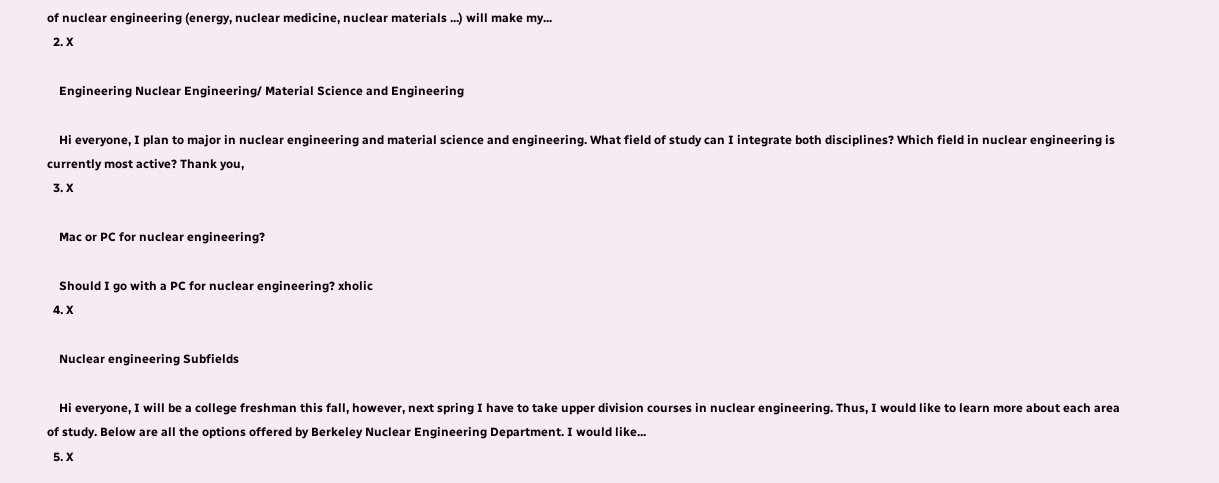of nuclear engineering (energy, nuclear medicine, nuclear materials ...) will make my...
  2. X

    Engineering Nuclear Engineering/ Material Science and Engineering

    Hi everyone, I plan to major in nuclear engineering and material science and engineering. What field of study can I integrate both disciplines? Which field in nuclear engineering is currently most active? Thank you,
  3. X

    Mac or PC for nuclear engineering?

    Should I go with a PC for nuclear engineering? xholic
  4. X

    Nuclear engineering Subfields

    Hi everyone, I will be a college freshman this fall, however, next spring I have to take upper division courses in nuclear engineering. Thus, I would like to learn more about each area of study. Below are all the options offered by Berkeley Nuclear Engineering Department. I would like...
  5. X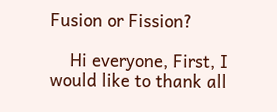Fusion or Fission?

    Hi everyone, First, I would like to thank all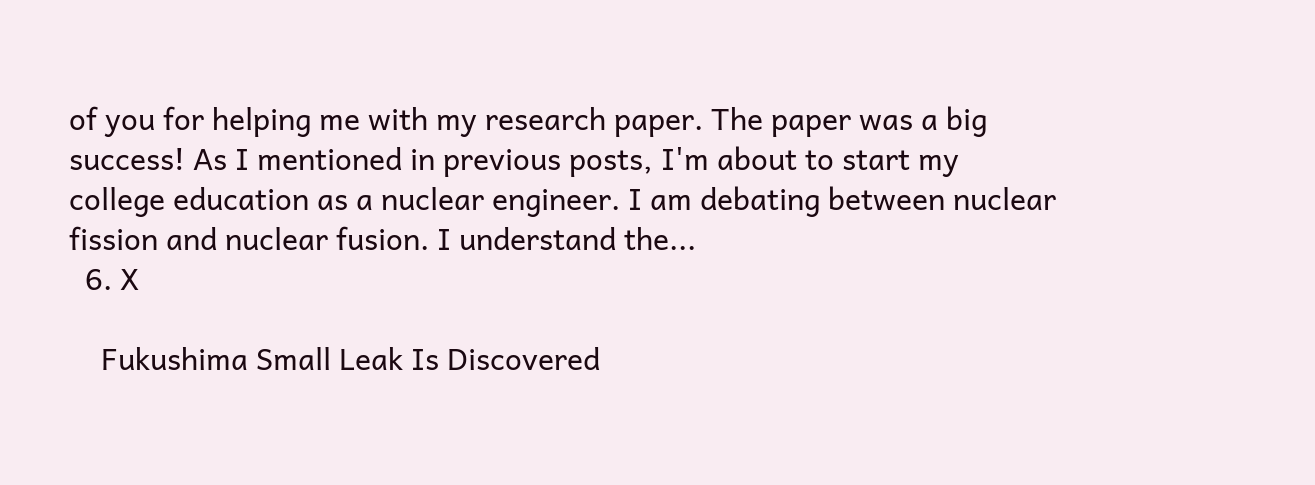of you for helping me with my research paper. The paper was a big success! As I mentioned in previous posts, I'm about to start my college education as a nuclear engineer. I am debating between nuclear fission and nuclear fusion. I understand the...
  6. X

    Fukushima Small Leak Is Discovered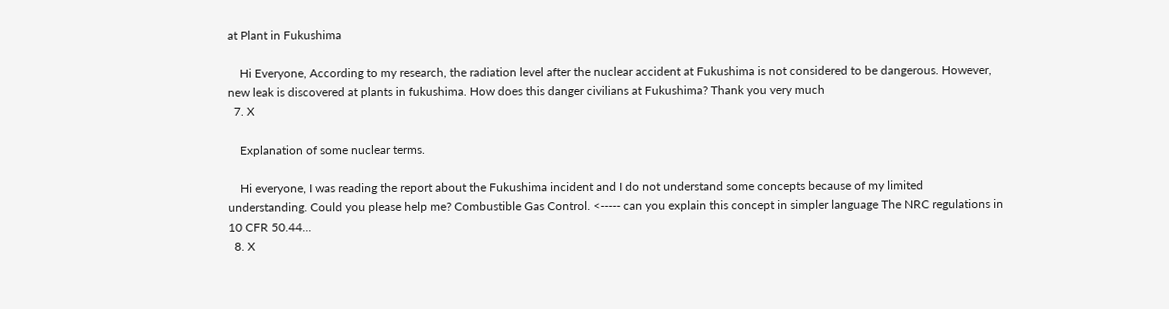at Plant in Fukushima

    Hi Everyone, According to my research, the radiation level after the nuclear accident at Fukushima is not considered to be dangerous. However, new leak is discovered at plants in fukushima. How does this danger civilians at Fukushima? Thank you very much
  7. X

    Explanation of some nuclear terms.

    Hi everyone, I was reading the report about the Fukushima incident and I do not understand some concepts because of my limited understanding. Could you please help me? Combustible Gas Control. <----- can you explain this concept in simpler language The NRC regulations in 10 CFR 50.44...
  8. X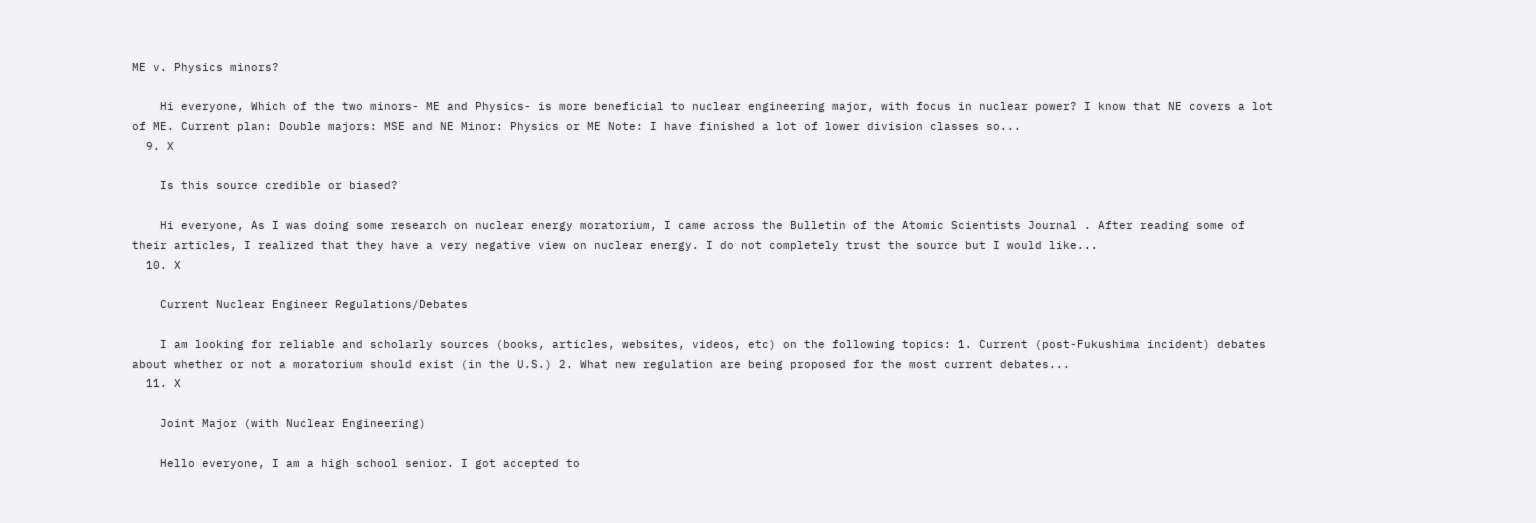ME v. Physics minors?

    Hi everyone, Which of the two minors- ME and Physics- is more beneficial to nuclear engineering major, with focus in nuclear power? I know that NE covers a lot of ME. Current plan: Double majors: MSE and NE Minor: Physics or ME Note: I have finished a lot of lower division classes so...
  9. X

    Is this source credible or biased?

    Hi everyone, As I was doing some research on nuclear energy moratorium, I came across the Bulletin of the Atomic Scientists Journal . After reading some of their articles, I realized that they have a very negative view on nuclear energy. I do not completely trust the source but I would like...
  10. X

    Current Nuclear Engineer Regulations/Debates

    I am looking for reliable and scholarly sources (books, articles, websites, videos, etc) on the following topics: 1. Current (post-Fukushima incident) debates about whether or not a moratorium should exist (in the U.S.) 2. What new regulation are being proposed for the most current debates...
  11. X

    Joint Major (with Nuclear Engineering)

    Hello everyone, I am a high school senior. I got accepted to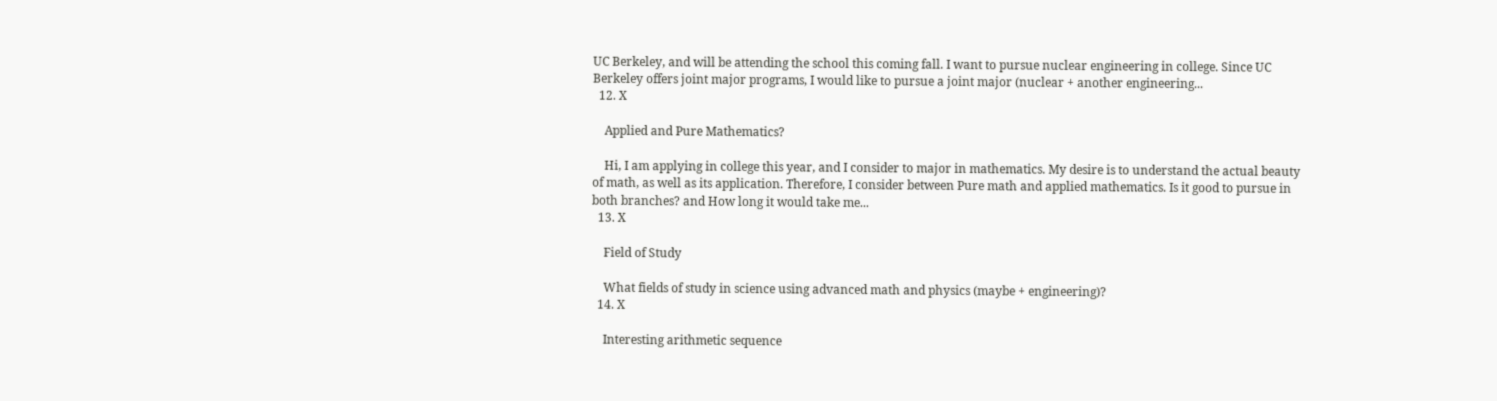UC Berkeley, and will be attending the school this coming fall. I want to pursue nuclear engineering in college. Since UC Berkeley offers joint major programs, I would like to pursue a joint major (nuclear + another engineering...
  12. X

    Applied and Pure Mathematics?

    Hi, I am applying in college this year, and I consider to major in mathematics. My desire is to understand the actual beauty of math, as well as its application. Therefore, I consider between Pure math and applied mathematics. Is it good to pursue in both branches? and How long it would take me...
  13. X

    Field of Study

    What fields of study in science using advanced math and physics (maybe + engineering)?
  14. X

    Interesting arithmetic sequence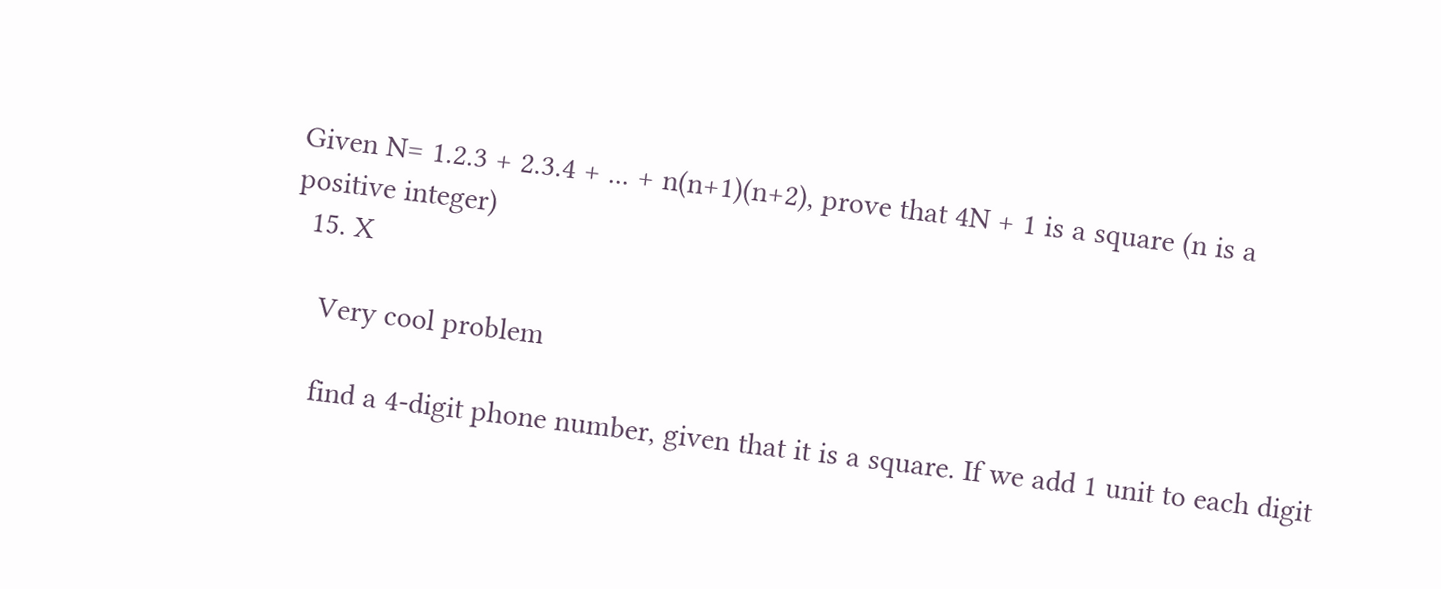Given N= 1.2.3 + 2.3.4 + ... + n(n+1)(n+2), prove that 4N + 1 is a square (n is a positive integer)
  15. X

    Very cool problem

    find a 4-digit phone number, given that it is a square. If we add 1 unit to each digit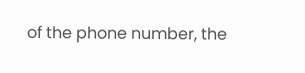of the phone number, the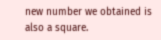new number we obtained is also a square.